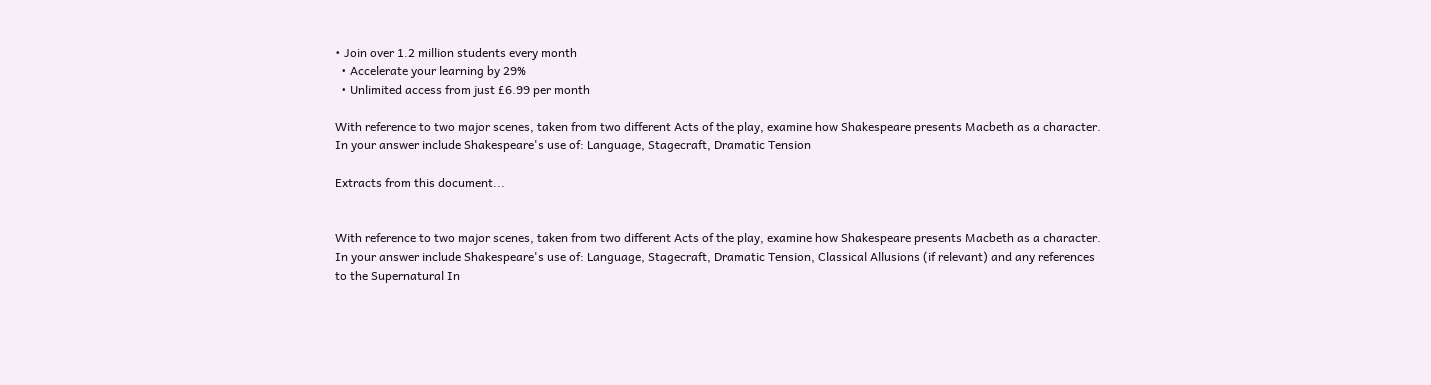• Join over 1.2 million students every month
  • Accelerate your learning by 29%
  • Unlimited access from just £6.99 per month

With reference to two major scenes, taken from two different Acts of the play, examine how Shakespeare presents Macbeth as a character. In your answer include Shakespeare's use of: Language, Stagecraft, Dramatic Tension

Extracts from this document...


With reference to two major scenes, taken from two different Acts of the play, examine how Shakespeare presents Macbeth as a character. In your answer include Shakespeare's use of: Language, Stagecraft, Dramatic Tension, Classical Allusions (if relevant) and any references to the Supernatural In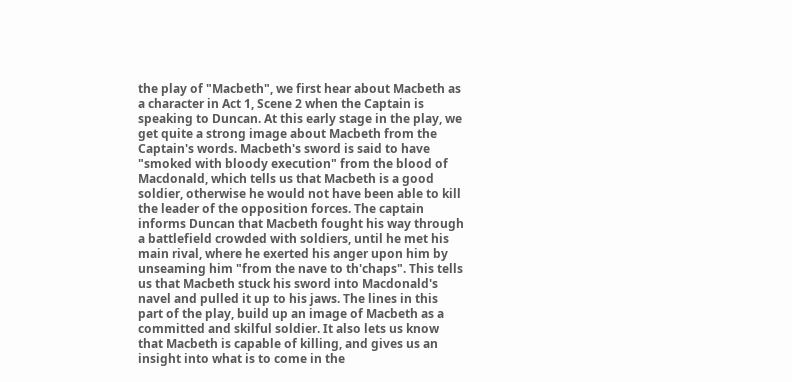the play of "Macbeth", we first hear about Macbeth as a character in Act 1, Scene 2 when the Captain is speaking to Duncan. At this early stage in the play, we get quite a strong image about Macbeth from the Captain's words. Macbeth's sword is said to have "smoked with bloody execution" from the blood of Macdonald, which tells us that Macbeth is a good soldier, otherwise he would not have been able to kill the leader of the opposition forces. The captain informs Duncan that Macbeth fought his way through a battlefield crowded with soldiers, until he met his main rival, where he exerted his anger upon him by unseaming him "from the nave to th'chaps". This tells us that Macbeth stuck his sword into Macdonald's navel and pulled it up to his jaws. The lines in this part of the play, build up an image of Macbeth as a committed and skilful soldier. It also lets us know that Macbeth is capable of killing, and gives us an insight into what is to come in the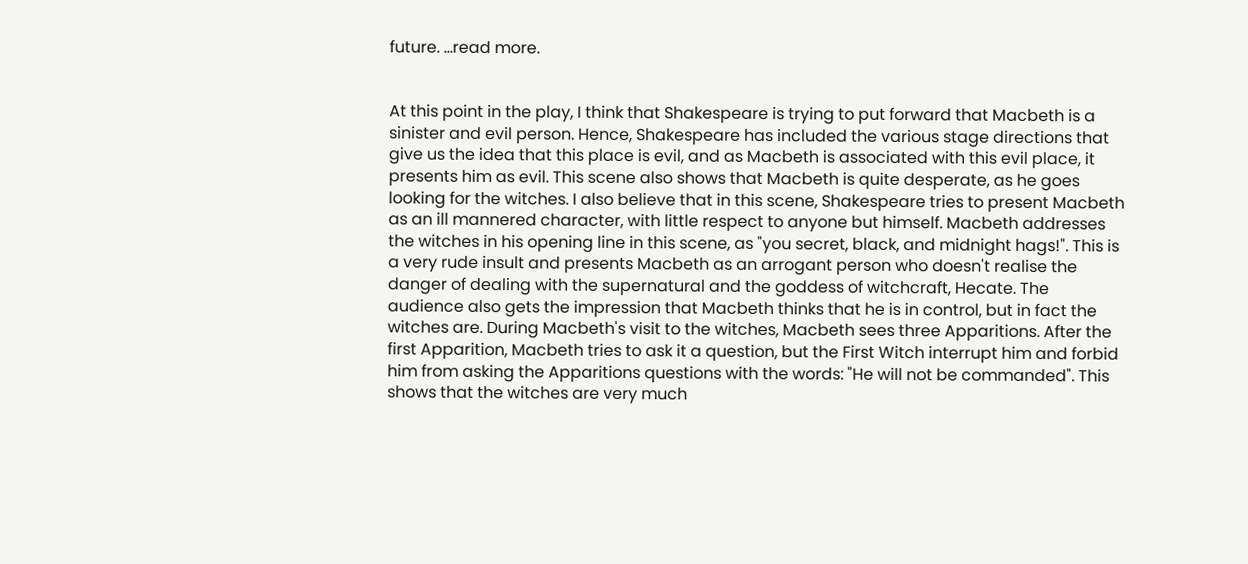future. ...read more.


At this point in the play, I think that Shakespeare is trying to put forward that Macbeth is a sinister and evil person. Hence, Shakespeare has included the various stage directions that give us the idea that this place is evil, and as Macbeth is associated with this evil place, it presents him as evil. This scene also shows that Macbeth is quite desperate, as he goes looking for the witches. I also believe that in this scene, Shakespeare tries to present Macbeth as an ill mannered character, with little respect to anyone but himself. Macbeth addresses the witches in his opening line in this scene, as "you secret, black, and midnight hags!". This is a very rude insult and presents Macbeth as an arrogant person who doesn't realise the danger of dealing with the supernatural and the goddess of witchcraft, Hecate. The audience also gets the impression that Macbeth thinks that he is in control, but in fact the witches are. During Macbeth's visit to the witches, Macbeth sees three Apparitions. After the first Apparition, Macbeth tries to ask it a question, but the First Witch interrupt him and forbid him from asking the Apparitions questions with the words: "He will not be commanded". This shows that the witches are very much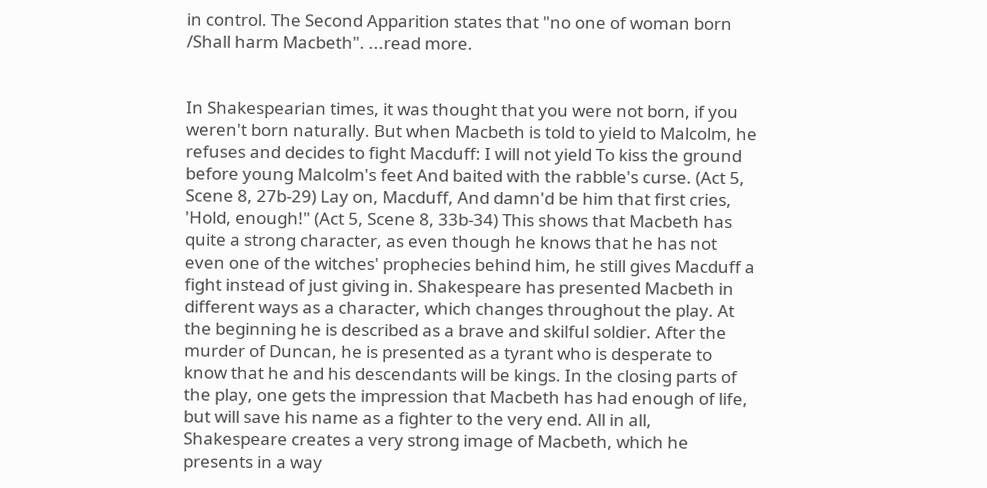in control. The Second Apparition states that "no one of woman born /Shall harm Macbeth". ...read more.


In Shakespearian times, it was thought that you were not born, if you weren't born naturally. But when Macbeth is told to yield to Malcolm, he refuses and decides to fight Macduff: I will not yield To kiss the ground before young Malcolm's feet And baited with the rabble's curse. (Act 5, Scene 8, 27b-29) Lay on, Macduff, And damn'd be him that first cries, 'Hold, enough!" (Act 5, Scene 8, 33b-34) This shows that Macbeth has quite a strong character, as even though he knows that he has not even one of the witches' prophecies behind him, he still gives Macduff a fight instead of just giving in. Shakespeare has presented Macbeth in different ways as a character, which changes throughout the play. At the beginning he is described as a brave and skilful soldier. After the murder of Duncan, he is presented as a tyrant who is desperate to know that he and his descendants will be kings. In the closing parts of the play, one gets the impression that Macbeth has had enough of life, but will save his name as a fighter to the very end. All in all, Shakespeare creates a very strong image of Macbeth, which he presents in a way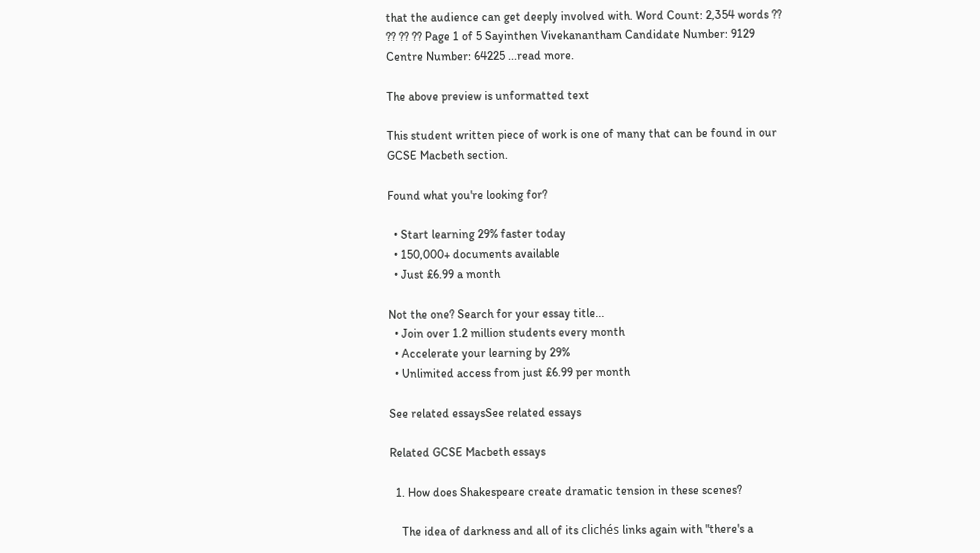that the audience can get deeply involved with. Word Count: 2,354 words ?? ?? ?? ?? Page 1 of 5 Sayinthen Vivekanantham Candidate Number: 9129 Centre Number: 64225 ...read more.

The above preview is unformatted text

This student written piece of work is one of many that can be found in our GCSE Macbeth section.

Found what you're looking for?

  • Start learning 29% faster today
  • 150,000+ documents available
  • Just £6.99 a month

Not the one? Search for your essay title...
  • Join over 1.2 million students every month
  • Accelerate your learning by 29%
  • Unlimited access from just £6.99 per month

See related essaysSee related essays

Related GCSE Macbeth essays

  1. How does Shakespeare create dramatic tension in these scenes?

    The idea of darkness and all of its clichés links again with "there's a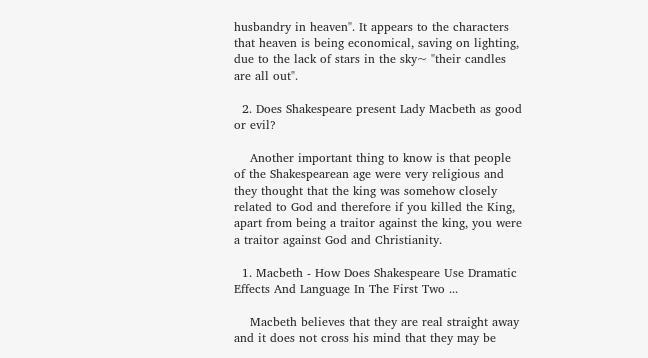husbandry in heaven". It appears to the characters that heaven is being economical, saving on lighting, due to the lack of stars in the sky~ "their candles are all out".

  2. Does Shakespeare present Lady Macbeth as good or evil?

    Another important thing to know is that people of the Shakespearean age were very religious and they thought that the king was somehow closely related to God and therefore if you killed the King, apart from being a traitor against the king, you were a traitor against God and Christianity.

  1. Macbeth - How Does Shakespeare Use Dramatic Effects And Language In The First Two ...

    Macbeth believes that they are real straight away and it does not cross his mind that they may be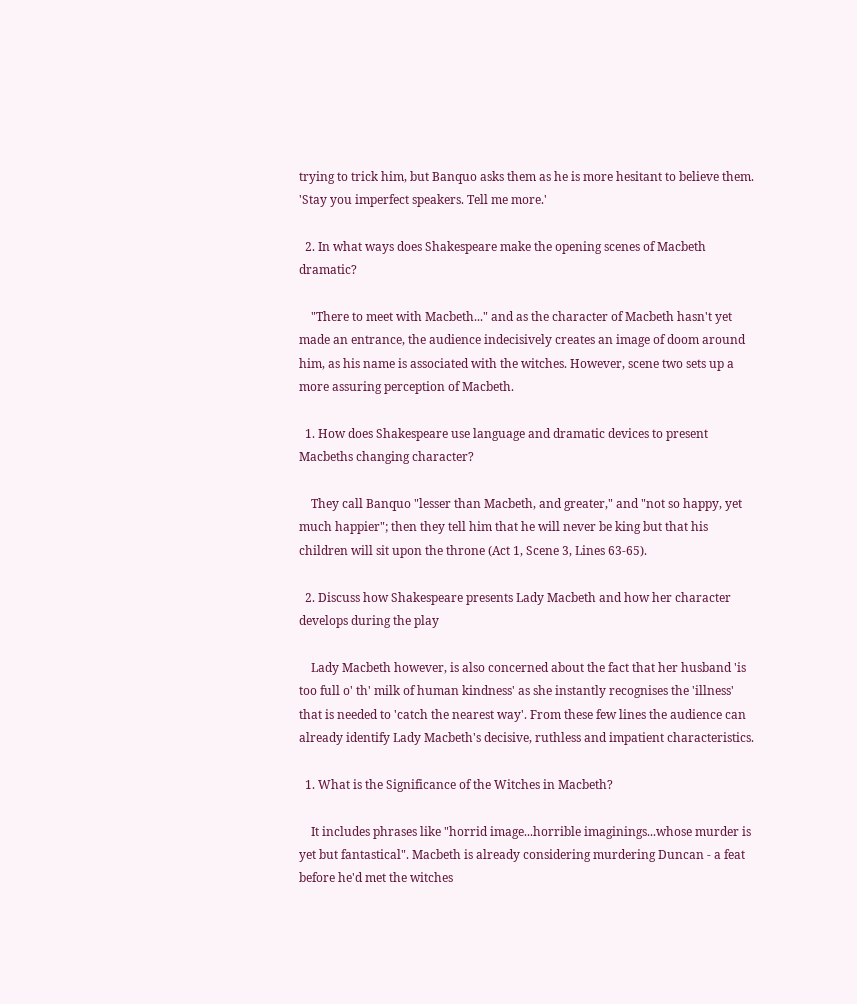trying to trick him, but Banquo asks them as he is more hesitant to believe them. 'Stay you imperfect speakers. Tell me more.'

  2. In what ways does Shakespeare make the opening scenes of Macbeth dramatic?

    "There to meet with Macbeth..." and as the character of Macbeth hasn't yet made an entrance, the audience indecisively creates an image of doom around him, as his name is associated with the witches. However, scene two sets up a more assuring perception of Macbeth.

  1. How does Shakespeare use language and dramatic devices to present Macbeths changing character?

    They call Banquo "lesser than Macbeth, and greater," and "not so happy, yet much happier"; then they tell him that he will never be king but that his children will sit upon the throne (Act 1, Scene 3, Lines 63-65).

  2. Discuss how Shakespeare presents Lady Macbeth and how her character develops during the play

    Lady Macbeth however, is also concerned about the fact that her husband 'is too full o' th' milk of human kindness' as she instantly recognises the 'illness' that is needed to 'catch the nearest way'. From these few lines the audience can already identify Lady Macbeth's decisive, ruthless and impatient characteristics.

  1. What is the Significance of the Witches in Macbeth?

    It includes phrases like "horrid image...horrible imaginings...whose murder is yet but fantastical". Macbeth is already considering murdering Duncan - a feat before he'd met the witches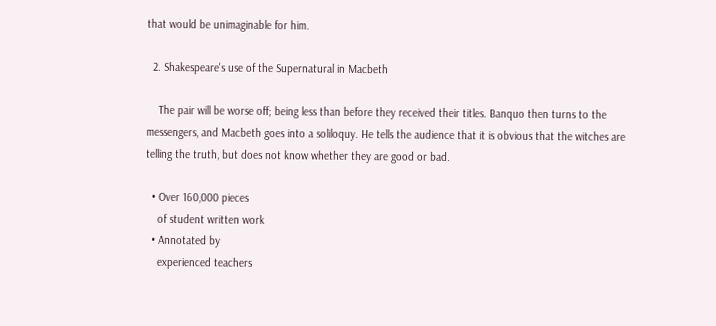that would be unimaginable for him.

  2. Shakespeare's use of the Supernatural in Macbeth

    The pair will be worse off; being less than before they received their titles. Banquo then turns to the messengers, and Macbeth goes into a soliloquy. He tells the audience that it is obvious that the witches are telling the truth, but does not know whether they are good or bad.

  • Over 160,000 pieces
    of student written work
  • Annotated by
    experienced teachers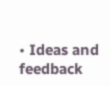• Ideas and feedback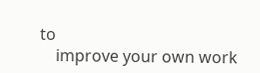to
    improve your own work